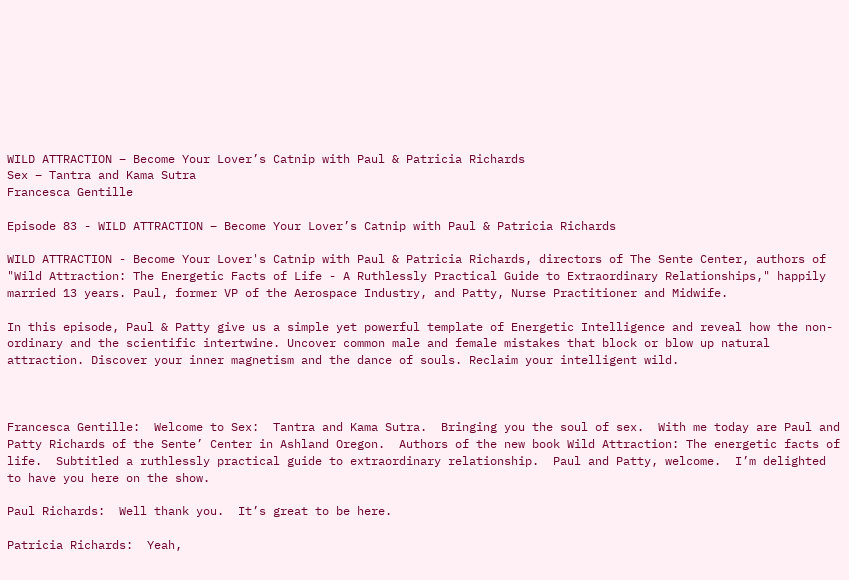WILD ATTRACTION – Become Your Lover’s Catnip with Paul & Patricia Richards
Sex – Tantra and Kama Sutra
Francesca Gentille

Episode 83 - WILD ATTRACTION – Become Your Lover’s Catnip with Paul & Patricia Richards

WILD ATTRACTION - Become Your Lover's Catnip with Paul & Patricia Richards, directors of The Sente Center, authors of "Wild Attraction: The Energetic Facts of Life - A Ruthlessly Practical Guide to Extraordinary Relationships," happily married 13 years. Paul, former VP of the Aerospace Industry, and Patty, Nurse Practitioner and Midwife.

In this episode, Paul & Patty give us a simple yet powerful template of Energetic Intelligence and reveal how the non-ordinary and the scientific intertwine. Uncover common male and female mistakes that block or blow up natural attraction. Discover your inner magnetism and the dance of souls. Reclaim your intelligent wild.



Francesca Gentille:  Welcome to Sex:  Tantra and Kama Sutra.  Bringing you the soul of sex.  With me today are Paul and Patty Richards of the Sente’ Center in Ashland Oregon.  Authors of the new book Wild Attraction: The energetic facts of life.  Subtitled a ruthlessly practical guide to extraordinary relationship.  Paul and Patty, welcome.  I’m delighted to have you here on the show.

Paul Richards:  Well thank you.  It’s great to be here.

Patricia Richards:  Yeah,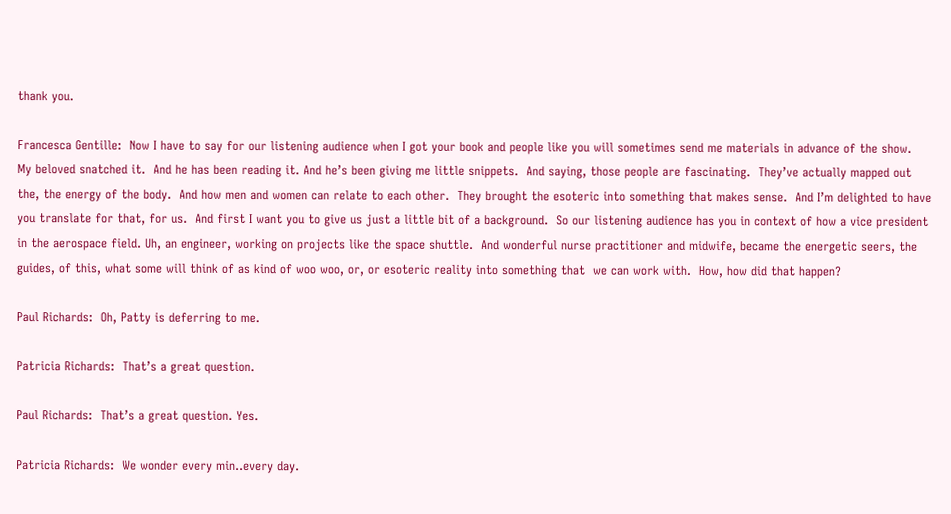thank you.

Francesca Gentille:  Now I have to say for our listening audience when I got your book and people like you will sometimes send me materials in advance of the show.  My beloved snatched it.  And he has been reading it. And he’s been giving me little snippets.  And saying, those people are fascinating.  They’ve actually mapped out the, the energy of the body.  And how men and women can relate to each other.  They brought the esoteric into something that makes sense.  And I’m delighted to have you translate for that, for us.  And first I want you to give us just a little bit of a background.  So our listening audience has you in context of how a vice president in the aerospace field. Uh, an engineer, working on projects like the space shuttle.  And wonderful nurse practitioner and midwife, became the energetic seers, the guides, of this, what some will think of as kind of woo woo, or, or esoteric reality into something that  we can work with.  How, how did that happen?

Paul Richards:  Oh, Patty is deferring to me.

Patricia Richards:  That’s a great question.

Paul Richards:  That’s a great question. Yes.

Patricia Richards:  We wonder every min..every day.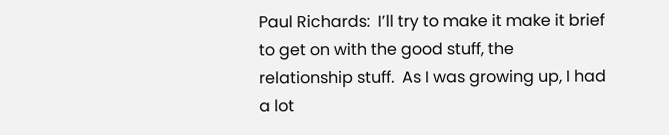Paul Richards:  I’ll try to make it make it brief to get on with the good stuff, the relationship stuff.  As I was growing up, I had a lot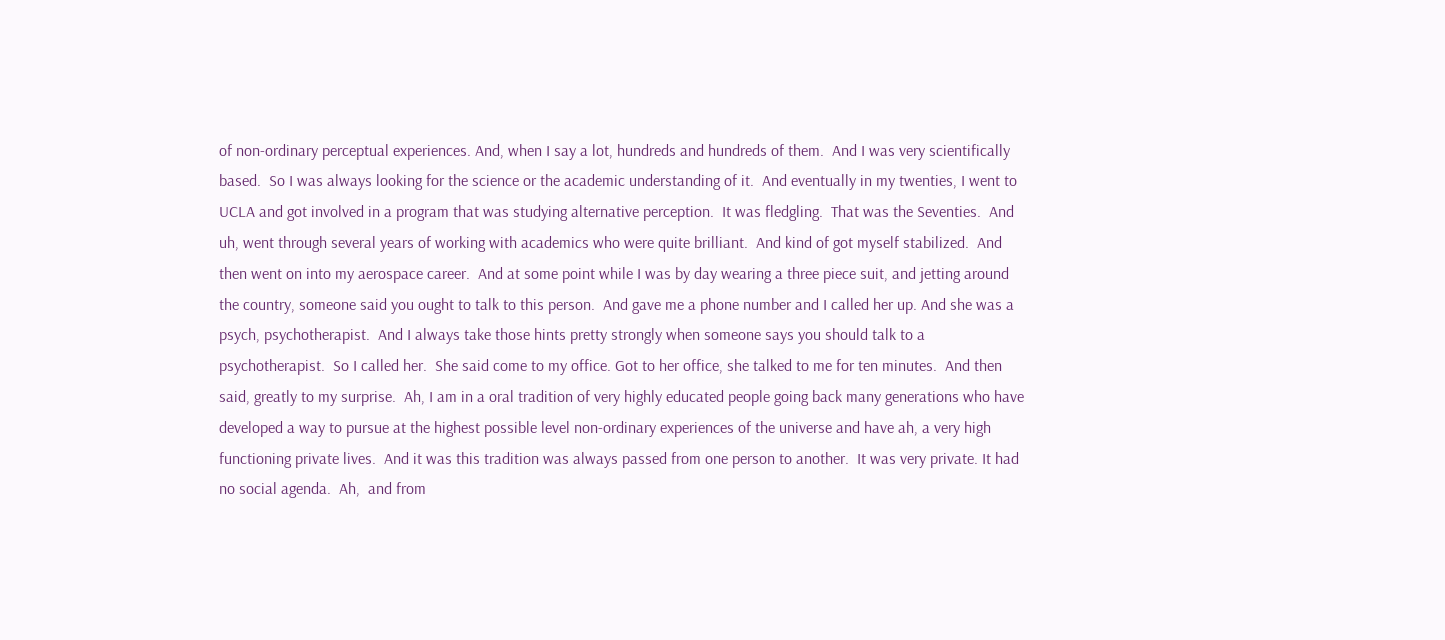of non-ordinary perceptual experiences. And, when I say a lot, hundreds and hundreds of them.  And I was very scientifically based.  So I was always looking for the science or the academic understanding of it.  And eventually in my twenties, I went to UCLA and got involved in a program that was studying alternative perception.  It was fledgling.  That was the Seventies.  And uh, went through several years of working with academics who were quite brilliant.  And kind of got myself stabilized.  And then went on into my aerospace career.  And at some point while I was by day wearing a three piece suit, and jetting around the country, someone said you ought to talk to this person.  And gave me a phone number and I called her up. And she was a psych, psychotherapist.  And I always take those hints pretty strongly when someone says you should talk to a psychotherapist.  So I called her.  She said come to my office. Got to her office, she talked to me for ten minutes.  And then said, greatly to my surprise.  Ah, I am in a oral tradition of very highly educated people going back many generations who have developed a way to pursue at the highest possible level non-ordinary experiences of the universe and have ah, a very high functioning private lives.  And it was this tradition was always passed from one person to another.  It was very private. It had no social agenda.  Ah,  and from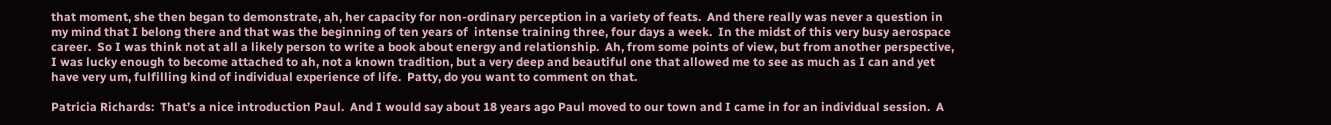that moment, she then began to demonstrate, ah, her capacity for non-ordinary perception in a variety of feats.  And there really was never a question in my mind that I belong there and that was the beginning of ten years of  intense training three, four days a week.  In the midst of this very busy aerospace career.  So I was think not at all a likely person to write a book about energy and relationship.  Ah, from some points of view, but from another perspective, I was lucky enough to become attached to ah, not a known tradition, but a very deep and beautiful one that allowed me to see as much as I can and yet have very um, fulfilling kind of individual experience of life.  Patty, do you want to comment on that.

Patricia Richards:  That’s a nice introduction Paul.  And I would say about 18 years ago Paul moved to our town and I came in for an individual session.  A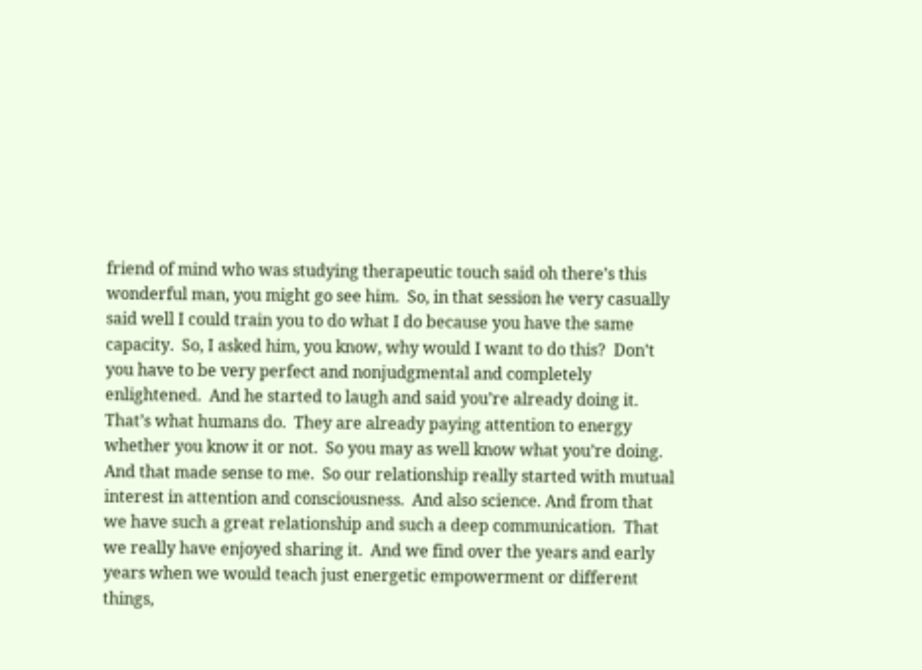friend of mind who was studying therapeutic touch said oh there’s this wonderful man, you might go see him.  So, in that session he very casually said well I could train you to do what I do because you have the same capacity.  So, I asked him, you know, why would I want to do this?  Don’t you have to be very perfect and nonjudgmental and completely enlightened.  And he started to laugh and said you’re already doing it.  That’s what humans do.  They are already paying attention to energy whether you know it or not.  So you may as well know what you’re doing.  And that made sense to me.  So our relationship really started with mutual interest in attention and consciousness.  And also science. And from that we have such a great relationship and such a deep communication.  That we really have enjoyed sharing it.  And we find over the years and early years when we would teach just energetic empowerment or different things,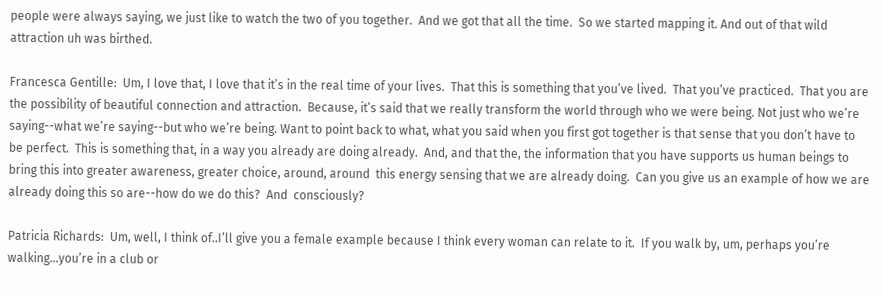people were always saying, we just like to watch the two of you together.  And we got that all the time.  So we started mapping it. And out of that wild attraction uh was birthed.

Francesca Gentille:  Um, I love that, I love that it’s in the real time of your lives.  That this is something that you’ve lived.  That you’ve practiced.  That you are the possibility of beautiful connection and attraction.  Because, it’s said that we really transform the world through who we were being. Not just who we’re saying--what we’re saying--but who we’re being. Want to point back to what, what you said when you first got together is that sense that you don’t have to be perfect.  This is something that, in a way you already are doing already.  And, and that the, the information that you have supports us human beings to bring this into greater awareness, greater choice, around, around  this energy sensing that we are already doing.  Can you give us an example of how we are already doing this so are--how do we do this?  And  consciously?

Patricia Richards:  Um, well, I think of..I’ll give you a female example because I think every woman can relate to it.  If you walk by, um, perhaps you’re walking...you’re in a club or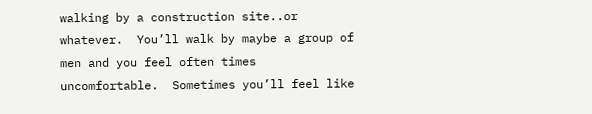walking by a construction site..or whatever.  You’ll walk by maybe a group of men and you feel often times uncomfortable.  Sometimes you’ll feel like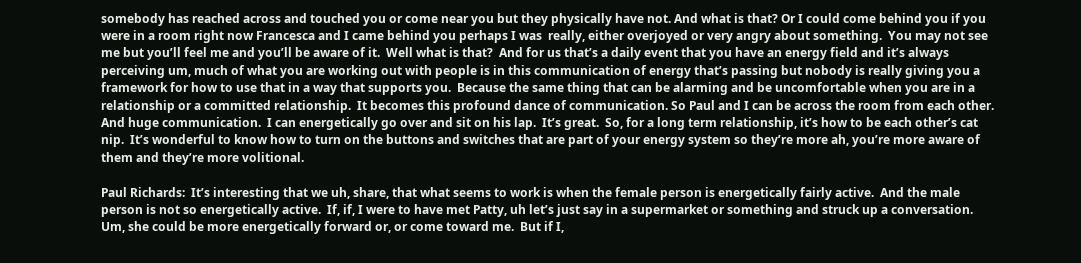somebody has reached across and touched you or come near you but they physically have not. And what is that? Or I could come behind you if you were in a room right now Francesca and I came behind you perhaps I was  really, either overjoyed or very angry about something.  You may not see me but you’ll feel me and you’ll be aware of it.  Well what is that?  And for us that’s a daily event that you have an energy field and it’s always perceiving um, much of what you are working out with people is in this communication of energy that’s passing but nobody is really giving you a framework for how to use that in a way that supports you.  Because the same thing that can be alarming and be uncomfortable when you are in a relationship or a committed relationship.  It becomes this profound dance of communication. So Paul and I can be across the room from each other.  And huge communication.  I can energetically go over and sit on his lap.  It’s great.  So, for a long term relationship, it’s how to be each other’s cat nip.  It’s wonderful to know how to turn on the buttons and switches that are part of your energy system so they’re more ah, you’re more aware of them and they’re more volitional.

Paul Richards:  It’s interesting that we uh, share, that what seems to work is when the female person is energetically fairly active.  And the male person is not so energetically active.  If, if, I were to have met Patty, uh let’s just say in a supermarket or something and struck up a conversation.  Um, she could be more energetically forward or, or come toward me.  But if I,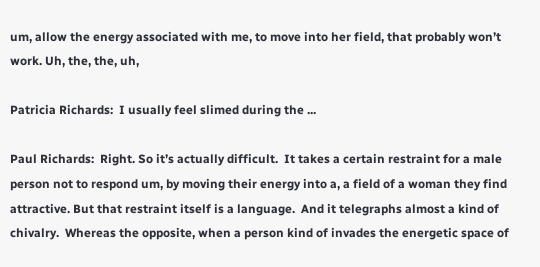um, allow the energy associated with me, to move into her field, that probably won’t work. Uh, the, the, uh,

Patricia Richards:  I usually feel slimed during the ...

Paul Richards:  Right. So it’s actually difficult.  It takes a certain restraint for a male person not to respond um, by moving their energy into a, a field of a woman they find attractive. But that restraint itself is a language.  And it telegraphs almost a kind of chivalry.  Whereas the opposite, when a person kind of invades the energetic space of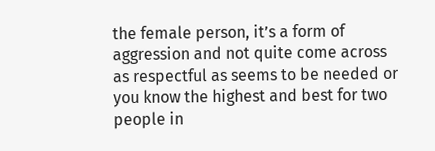the female person, it’s a form of aggression and not quite come across as respectful as seems to be needed or you know the highest and best for two people in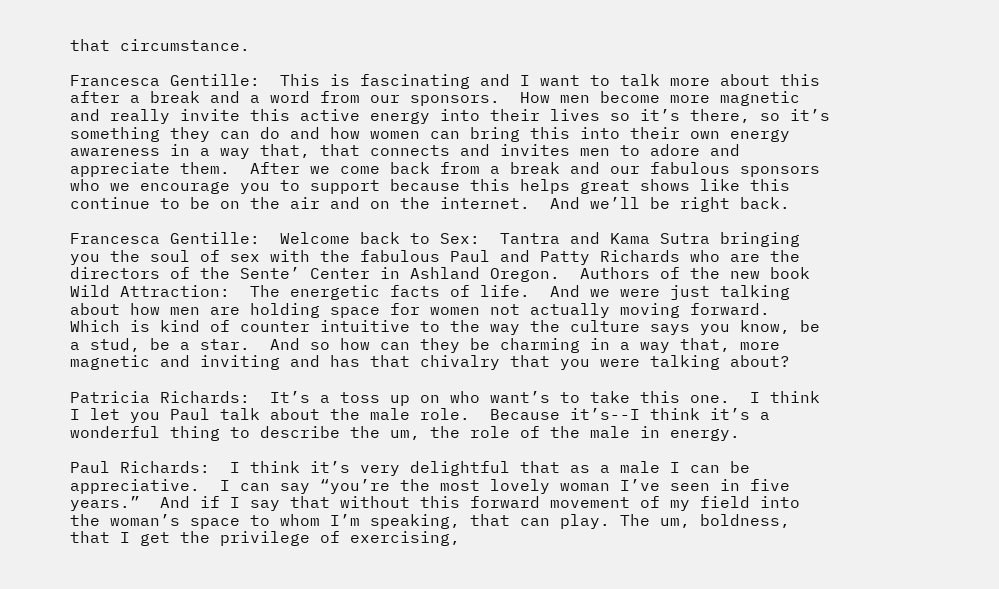that circumstance.

Francesca Gentille:  This is fascinating and I want to talk more about this after a break and a word from our sponsors.  How men become more magnetic and really invite this active energy into their lives so it’s there, so it’s something they can do and how women can bring this into their own energy awareness in a way that, that connects and invites men to adore and appreciate them.  After we come back from a break and our fabulous sponsors who we encourage you to support because this helps great shows like this  continue to be on the air and on the internet.  And we’ll be right back.

Francesca Gentille:  Welcome back to Sex:  Tantra and Kama Sutra bringing you the soul of sex with the fabulous Paul and Patty Richards who are the directors of the Sente’ Center in Ashland Oregon.  Authors of the new book  Wild Attraction:  The energetic facts of life.  And we were just talking about how men are holding space for women not actually moving forward.  Which is kind of counter intuitive to the way the culture says you know, be a stud, be a star.  And so how can they be charming in a way that, more magnetic and inviting and has that chivalry that you were talking about?

Patricia Richards:  It’s a toss up on who want’s to take this one.  I think I let you Paul talk about the male role.  Because it’s--I think it’s a wonderful thing to describe the um, the role of the male in energy.

Paul Richards:  I think it’s very delightful that as a male I can be appreciative.  I can say “you’re the most lovely woman I’ve seen in five years.”  And if I say that without this forward movement of my field into the woman’s space to whom I’m speaking, that can play. The um, boldness, that I get the privilege of exercising,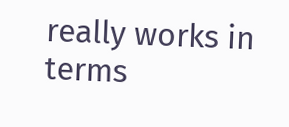really works in terms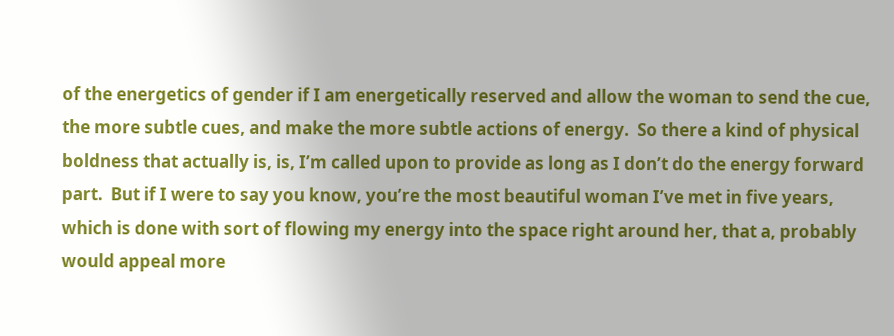of the energetics of gender if I am energetically reserved and allow the woman to send the cue, the more subtle cues, and make the more subtle actions of energy.  So there a kind of physical boldness that actually is, is, I’m called upon to provide as long as I don’t do the energy forward part.  But if I were to say you know, you’re the most beautiful woman I’ve met in five years, which is done with sort of flowing my energy into the space right around her, that a, probably would appeal more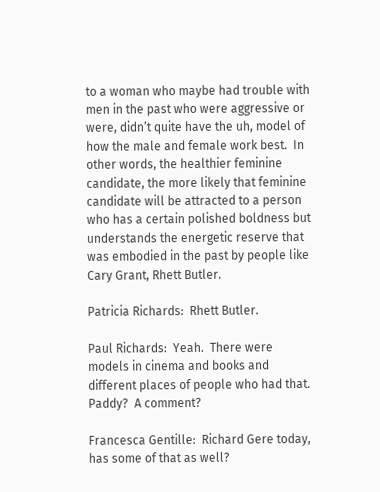to a woman who maybe had trouble with men in the past who were aggressive or were, didn’t quite have the uh, model of how the male and female work best.  In other words, the healthier feminine candidate, the more likely that feminine candidate will be attracted to a person who has a certain polished boldness but understands the energetic reserve that was embodied in the past by people like Cary Grant, Rhett Butler.

Patricia Richards:  Rhett Butler.

Paul Richards:  Yeah.  There were models in cinema and books and different places of people who had that.  Paddy?  A comment?

Francesca Gentille:  Richard Gere today, has some of that as well?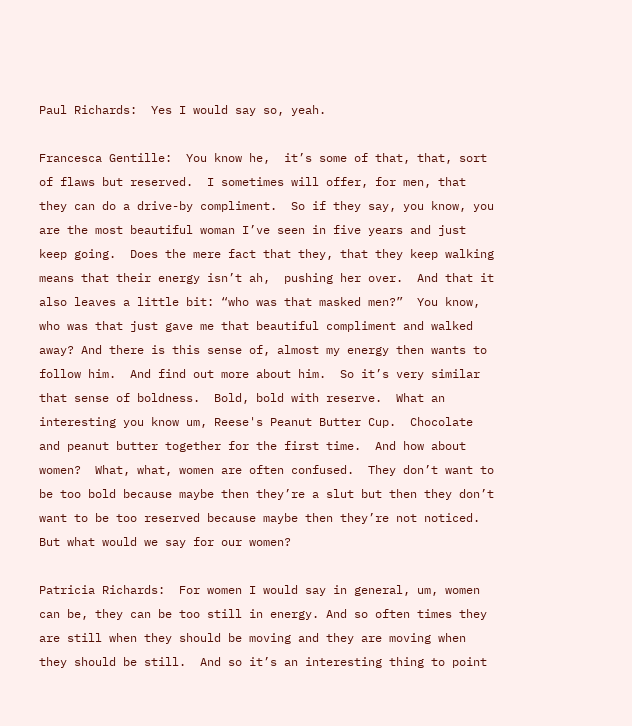Paul Richards:  Yes I would say so, yeah.

Francesca Gentille:  You know he,  it’s some of that, that, sort of flaws but reserved.  I sometimes will offer, for men, that they can do a drive-by compliment.  So if they say, you know, you are the most beautiful woman I’ve seen in five years and just keep going.  Does the mere fact that they, that they keep walking means that their energy isn’t ah,  pushing her over.  And that it also leaves a little bit: “who was that masked men?”  You know, who was that just gave me that beautiful compliment and walked away? And there is this sense of, almost my energy then wants to follow him.  And find out more about him.  So it’s very similar that sense of boldness.  Bold, bold with reserve.  What an interesting you know um, Reese's Peanut Butter Cup.  Chocolate and peanut butter together for the first time.  And how about women?  What, what, women are often confused.  They don’t want to be too bold because maybe then they’re a slut but then they don’t want to be too reserved because maybe then they’re not noticed.  But what would we say for our women?

Patricia Richards:  For women I would say in general, um, women can be, they can be too still in energy. And so often times they are still when they should be moving and they are moving when they should be still.  And so it’s an interesting thing to point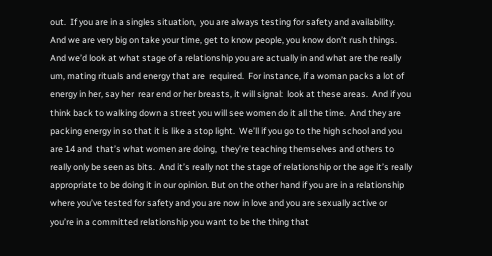out.  If you are in a singles situation,  you are always testing for safety and availability.  And we are very big on take your time, get to know people, you know don’t rush things.  And we’d look at what stage of a relationship you are actually in and what are the really um, mating rituals and energy that are  required.  For instance, if a woman packs a lot of energy in her, say her  rear end or her breasts, it will signal:  look at these areas.  And if you think back to walking down a street you will see women do it all the time.  And they are packing energy in so that it is like a stop light.  We’ll if you go to the high school and you are 14 and  that’s what women are doing,  they’re teaching themselves and others to really only be seen as bits.  And it’s really not the stage of relationship or the age it’s really appropriate to be doing it in our opinion. But on the other hand if you are in a relationship where you’ve tested for safety and you are now in love and you are sexually active or you’re in a committed relationship you want to be the thing that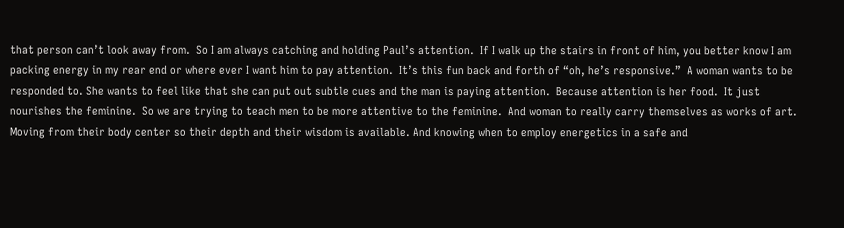that person can’t look away from.  So I am always catching and holding Paul’s attention.  If I walk up the stairs in front of him, you better know I am packing energy in my rear end or where ever I want him to pay attention.  It’s this fun back and forth of “oh, he’s responsive.”  A woman wants to be responded to. She wants to feel like that she can put out subtle cues and the man is paying attention.  Because attention is her food.  It just nourishes the feminine.  So we are trying to teach men to be more attentive to the feminine.  And woman to really carry themselves as works of art.  Moving from their body center so their depth and their wisdom is available. And knowing when to employ energetics in a safe and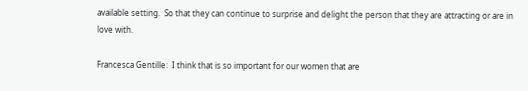available setting.  So that they can continue to surprise and delight the person that they are attracting or are in love with.

Francesca Gentille:  I think that is so important for our women that are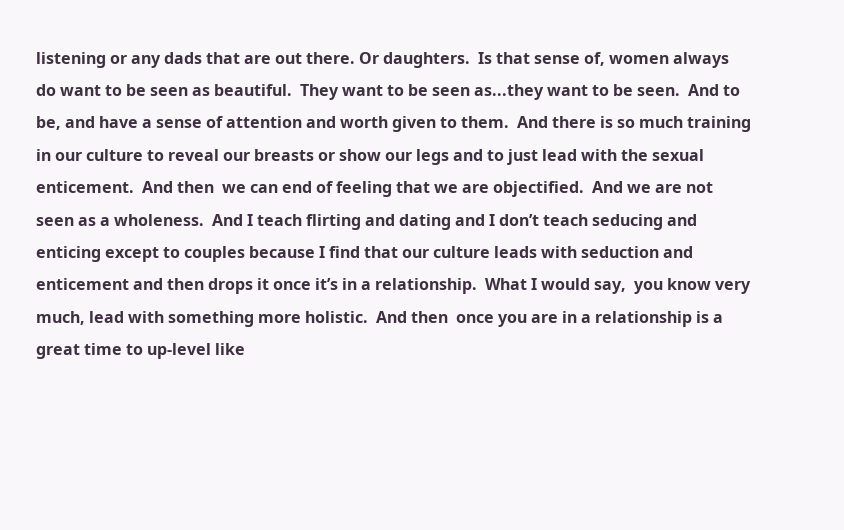listening or any dads that are out there. Or daughters.  Is that sense of, women always do want to be seen as beautiful.  They want to be seen as...they want to be seen.  And to be, and have a sense of attention and worth given to them.  And there is so much training in our culture to reveal our breasts or show our legs and to just lead with the sexual enticement.  And then  we can end of feeling that we are objectified.  And we are not seen as a wholeness.  And I teach flirting and dating and I don’t teach seducing and enticing except to couples because I find that our culture leads with seduction and enticement and then drops it once it’s in a relationship.  What I would say,  you know very much, lead with something more holistic.  And then  once you are in a relationship is a great time to up-level like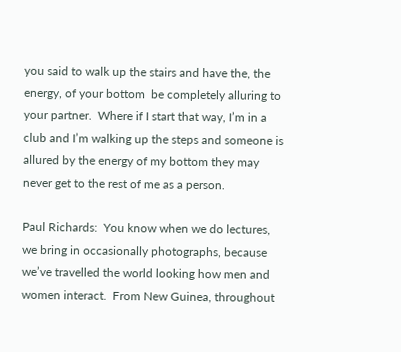you said to walk up the stairs and have the, the energy, of your bottom  be completely alluring to your partner.  Where if I start that way, I’m in a club and I’m walking up the steps and someone is allured by the energy of my bottom they may never get to the rest of me as a person.

Paul Richards:  You know when we do lectures, we bring in occasionally photographs, because we’ve travelled the world looking how men and women interact.  From New Guinea, throughout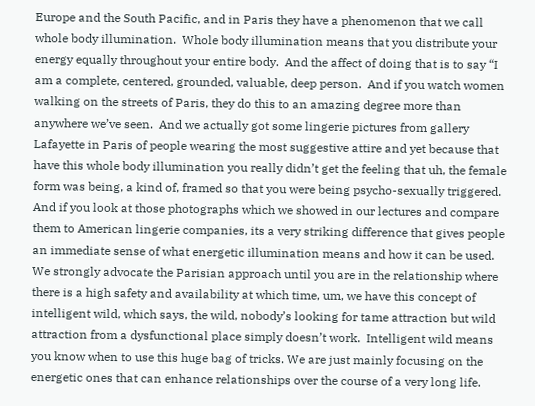Europe and the South Pacific, and in Paris they have a phenomenon that we call  whole body illumination.  Whole body illumination means that you distribute your energy equally throughout your entire body.  And the affect of doing that is to say “I am a complete, centered, grounded, valuable, deep person.  And if you watch women walking on the streets of Paris, they do this to an amazing degree more than anywhere we’ve seen.  And we actually got some lingerie pictures from gallery Lafayette in Paris of people wearing the most suggestive attire and yet because that have this whole body illumination you really didn’t get the feeling that uh, the female form was being, a kind of, framed so that you were being psycho-sexually triggered.  And if you look at those photographs which we showed in our lectures and compare them to American lingerie companies, its a very striking difference that gives people an immediate sense of what energetic illumination means and how it can be used.  We strongly advocate the Parisian approach until you are in the relationship where there is a high safety and availability at which time, um, we have this concept of intelligent wild, which says, the wild, nobody’s looking for tame attraction but wild attraction from a dysfunctional place simply doesn’t work.  Intelligent wild means you know when to use this huge bag of tricks. We are just mainly focusing on the energetic ones that can enhance relationships over the course of a very long life.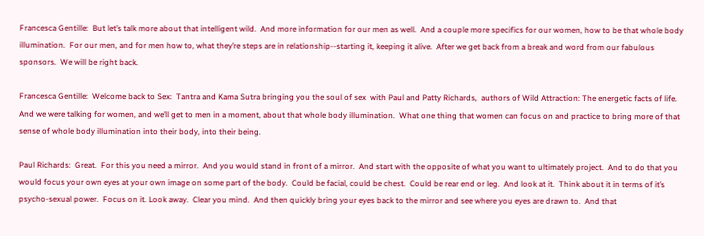Francesca Gentille:  But let’s talk more about that intelligent wild.  And more information for our men as well.  And a couple more specifics for our women, how to be that whole body illumination.  For our men, and for men how to, what they’re steps are in relationship--starting it, keeping it alive.  After we get back from a break and word from our fabulous sponsors.  We will be right back.

Francesca Gentille:  Welcome back to Sex:  Tantra and Kama Sutra bringing you the soul of sex  with Paul and Patty Richards,  authors of Wild Attraction: The energetic facts of life.  And we were talking for women, and we’ll get to men in a moment, about that whole body illumination.  What one thing that women can focus on and practice to bring more of that sense of whole body illumination into their body, into their being.

Paul Richards:  Great.  For this you need a mirror.  And you would stand in front of a mirror.  And start with the opposite of what you want to ultimately project.  And to do that you would focus your own eyes at your own image on some part of the body.  Could be facial, could be chest.  Could be rear end or leg.  And look at it.  Think about it in terms of it’s psycho-sexual power.  Focus on it. Look away.  Clear you mind.  And then quickly bring your eyes back to the mirror and see where you eyes are drawn to.  And that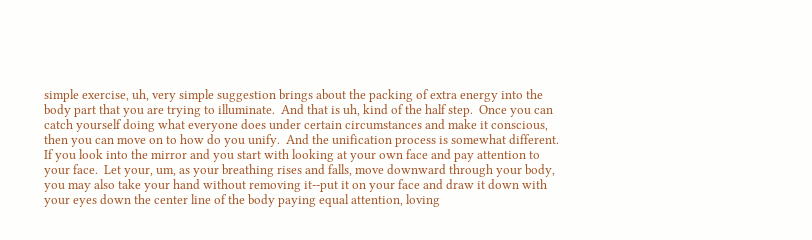simple exercise, uh, very simple suggestion brings about the packing of extra energy into the body part that you are trying to illuminate.  And that is uh, kind of the half step.  Once you can catch yourself doing what everyone does under certain circumstances and make it conscious, then you can move on to how do you unify.  And the unification process is somewhat different.  If you look into the mirror and you start with looking at your own face and pay attention to your face.  Let your, um, as your breathing rises and falls, move downward through your body,  you may also take your hand without removing it--put it on your face and draw it down with your eyes down the center line of the body paying equal attention, loving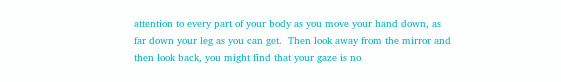attention to every part of your body as you move your hand down, as far down your leg as you can get.  Then look away from the mirror and then look back, you might find that your gaze is no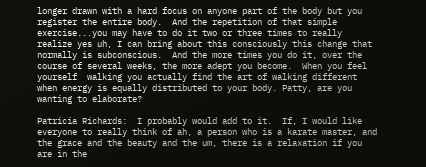longer drawn with a hard focus on anyone part of the body but you register the entire body.  And the repetition of that simple exercise...you may have to do it two or three times to really realize yes uh, I can bring about this consciously this change that normally is subconscious.  And the more times you do it, over the course of several weeks, the more adept you become.  When you feel yourself  walking you actually find the art of walking different when energy is equally distributed to your body. Patty, are you wanting to elaborate?

Patricia Richards:  I probably would add to it.  If, I would like everyone to really think of ah, a person who is a karate master, and the grace and the beauty and the um, there is a relaxation if you are in the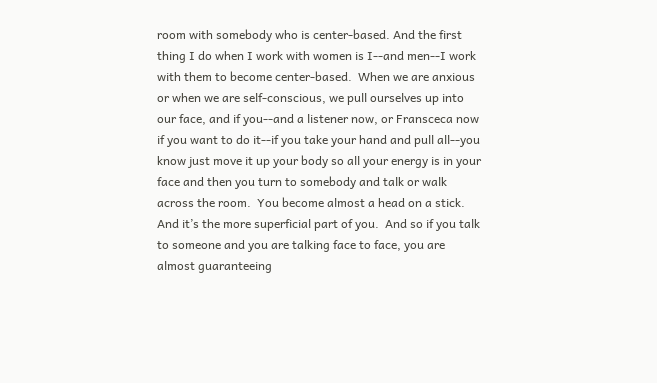room with somebody who is center-based. And the first thing I do when I work with women is I--and men--I work with them to become center-based.  When we are anxious or when we are self-conscious, we pull ourselves up into our face, and if you--and a listener now, or Fransceca now if you want to do it--if you take your hand and pull all--you know just move it up your body so all your energy is in your face and then you turn to somebody and talk or walk across the room.  You become almost a head on a stick.  And it’s the more superficial part of you.  And so if you talk to someone and you are talking face to face, you are almost guaranteeing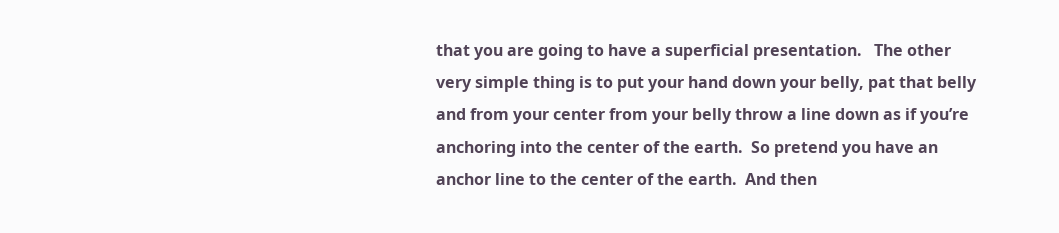that you are going to have a superficial presentation.   The other very simple thing is to put your hand down your belly, pat that belly and from your center from your belly throw a line down as if you’re anchoring into the center of the earth.  So pretend you have an anchor line to the center of the earth.  And then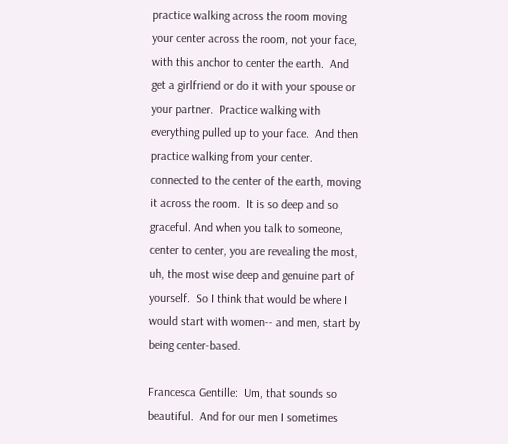practice walking across the room moving your center across the room, not your face, with this anchor to center the earth.  And get a girlfriend or do it with your spouse or your partner.  Practice walking with everything pulled up to your face.  And then practice walking from your center. connected to the center of the earth, moving it across the room.  It is so deep and so graceful. And when you talk to someone, center to center, you are revealing the most, uh, the most wise deep and genuine part of yourself.  So I think that would be where I would start with women-- and men, start by being center-based.

Francesca Gentille:  Um, that sounds so beautiful.  And for our men I sometimes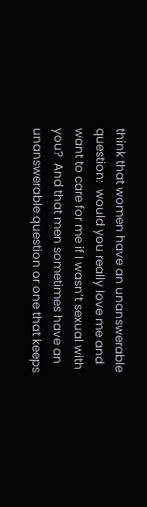think that women have an unanswerable question:  would you really love me and want to care for me if I wasn’t sexual with you?  And that men sometimes have an unanswerable question or one that keeps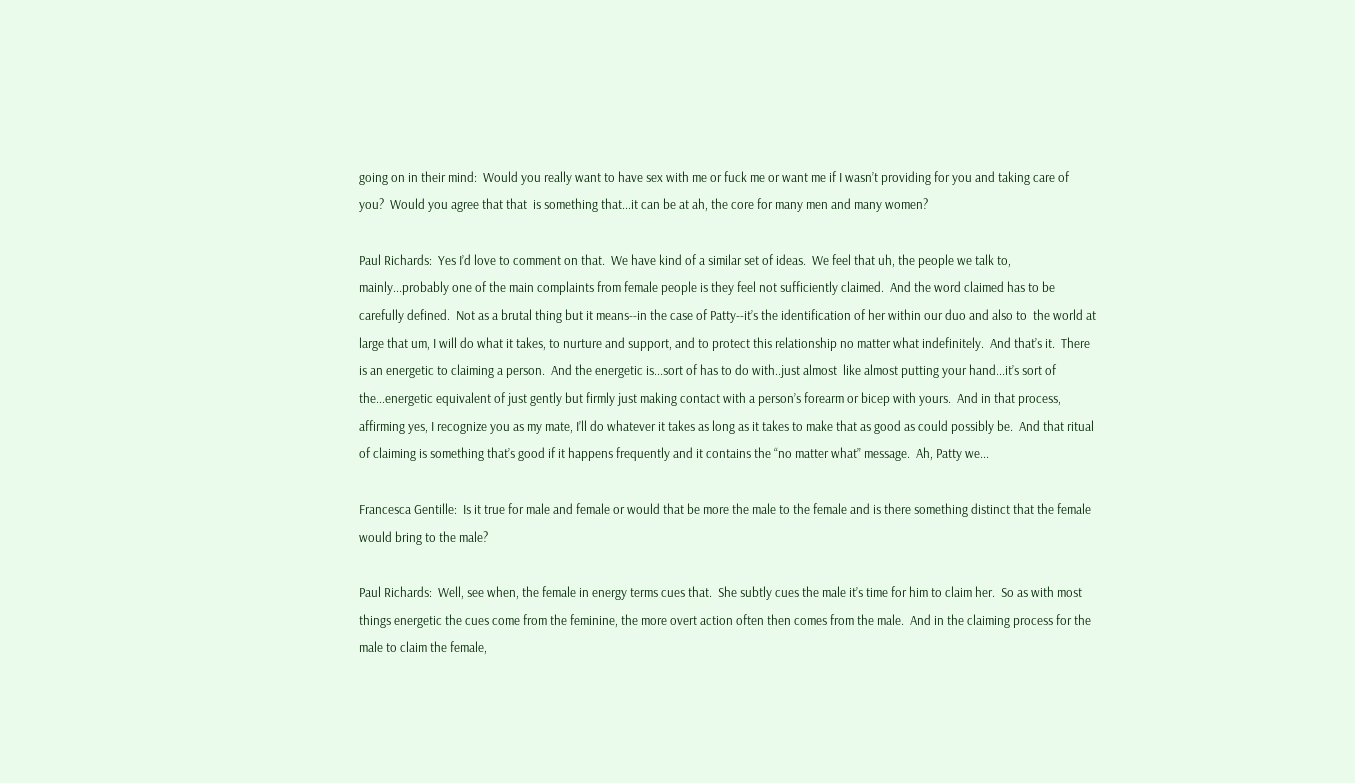going on in their mind:  Would you really want to have sex with me or fuck me or want me if I wasn’t providing for you and taking care of you?  Would you agree that that  is something that...it can be at ah, the core for many men and many women?

Paul Richards:  Yes I’d love to comment on that.  We have kind of a similar set of ideas.  We feel that uh, the people we talk to, mainly...probably one of the main complaints from female people is they feel not sufficiently claimed.  And the word claimed has to be carefully defined.  Not as a brutal thing but it means--in the case of Patty--it’s the identification of her within our duo and also to  the world at large that um, I will do what it takes, to nurture and support, and to protect this relationship no matter what indefinitely.  And that’s it.  There is an energetic to claiming a person.  And the energetic is...sort of has to do with..just almost  like almost putting your hand...it’s sort of the...energetic equivalent of just gently but firmly just making contact with a person’s forearm or bicep with yours.  And in that process, affirming yes, I recognize you as my mate, I’ll do whatever it takes as long as it takes to make that as good as could possibly be.  And that ritual of claiming is something that’s good if it happens frequently and it contains the “no matter what” message.  Ah, Patty we...

Francesca Gentille:  Is it true for male and female or would that be more the male to the female and is there something distinct that the female would bring to the male?

Paul Richards:  Well, see when, the female in energy terms cues that.  She subtly cues the male it’s time for him to claim her.  So as with most things energetic the cues come from the feminine, the more overt action often then comes from the male.  And in the claiming process for the male to claim the female,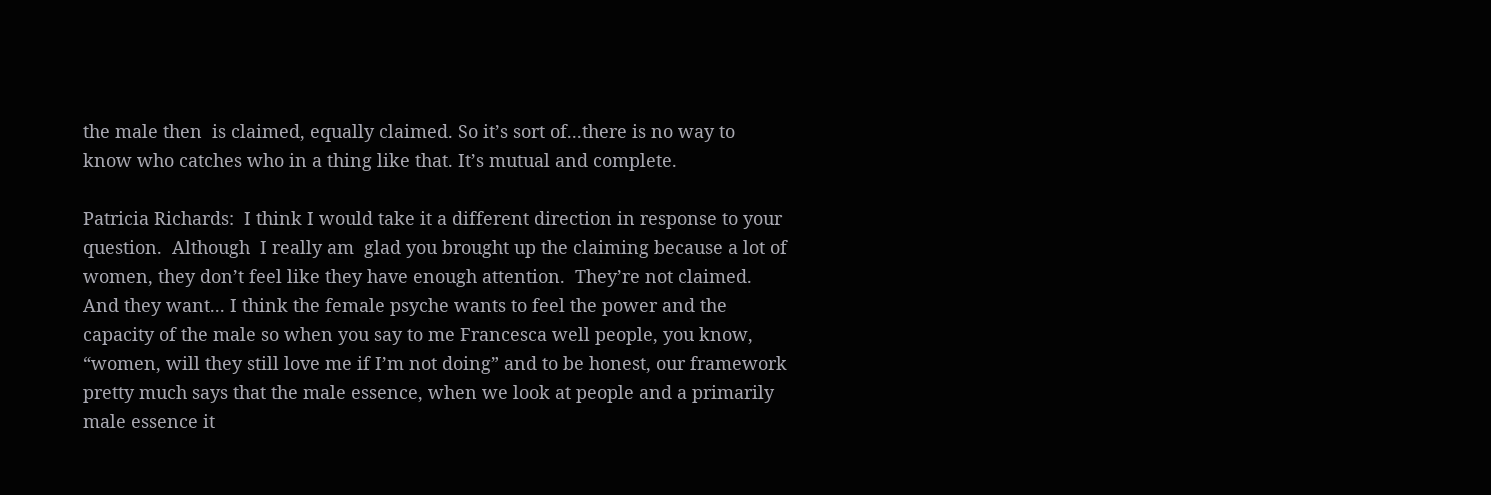the male then  is claimed, equally claimed. So it’s sort of...there is no way to know who catches who in a thing like that. It’s mutual and complete.

Patricia Richards:  I think I would take it a different direction in response to your question.  Although  I really am  glad you brought up the claiming because a lot of women, they don’t feel like they have enough attention.  They’re not claimed.  And they want... I think the female psyche wants to feel the power and the capacity of the male so when you say to me Francesca well people, you know, “women, will they still love me if I’m not doing” and to be honest, our framework pretty much says that the male essence, when we look at people and a primarily male essence it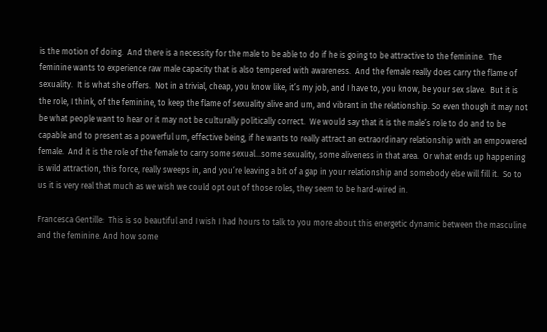is the motion of doing.  And there is a necessity for the male to be able to do if he is going to be attractive to the feminine.  The feminine wants to experience raw male capacity that is also tempered with awareness.  And the female really does carry the flame of sexuality.  It is what she offers.  Not in a trivial, cheap, you know like, it’s my job, and I have to, you know, be your sex slave.  But it is the role, I think, of the feminine, to keep the flame of sexuality alive and um, and vibrant in the relationship. So even though it may not be what people want to hear or it may not be culturally politically correct.  We would say that it is the male’s role to do and to be capable and to present as a powerful um, effective being, if he wants to really attract an extraordinary relationship with an empowered female.  And it is the role of the female to carry some sexual...some sexuality, some aliveness in that area.  Or what ends up happening is wild attraction, this force, really sweeps in, and you’re leaving a bit of a gap in your relationship and somebody else will fill it.  So to us it is very real that much as we wish we could opt out of those roles, they seem to be hard-wired in.

Francesca Gentille:  This is so beautiful and I wish I had hours to talk to you more about this energetic dynamic between the masculine and the feminine. And how some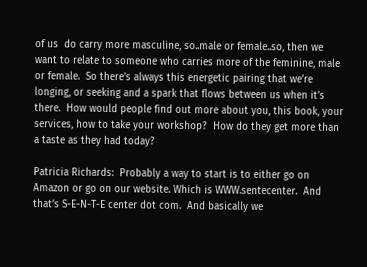of us  do carry more masculine, so..male or female..so, then we want to relate to someone who carries more of the feminine, male or female.  So there’s always this energetic pairing that we’re longing, or seeking and a spark that flows between us when it’s there.  How would people find out more about you, this book, your services, how to take your workshop?  How do they get more than a taste as they had today?

Patricia Richards:  Probably a way to start is to either go on Amazon or go on our website. Which is WWW.sentecenter.  And that’s S-E-N-T-E center dot com.  And basically we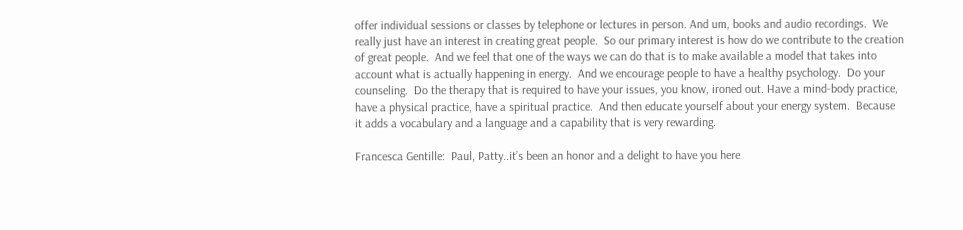offer individual sessions or classes by telephone or lectures in person. And um, books and audio recordings.  We really just have an interest in creating great people.  So our primary interest is how do we contribute to the creation of great people.  And we feel that one of the ways we can do that is to make available a model that takes into account what is actually happening in energy.  And we encourage people to have a healthy psychology.  Do your counseling.  Do the therapy that is required to have your issues, you know, ironed out. Have a mind-body practice, have a physical practice, have a spiritual practice.  And then educate yourself about your energy system.  Because it adds a vocabulary and a language and a capability that is very rewarding.

Francesca Gentille:  Paul, Patty..it’s been an honor and a delight to have you here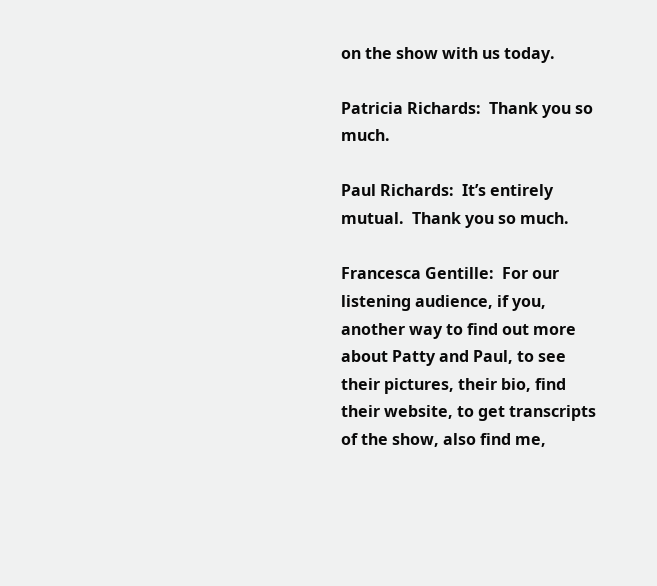on the show with us today.

Patricia Richards:  Thank you so much.

Paul Richards:  It’s entirely mutual.  Thank you so much.

Francesca Gentille:  For our listening audience, if you,  another way to find out more about Patty and Paul, to see their pictures, their bio, find their website, to get transcripts of the show, also find me,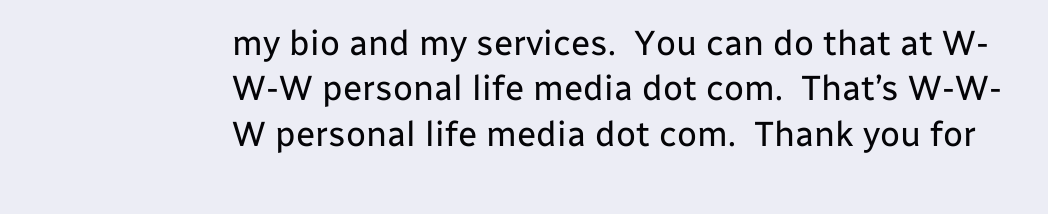my bio and my services.  You can do that at W-W-W personal life media dot com.  That’s W-W-W personal life media dot com.  Thank you for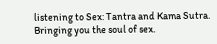listening to Sex: Tantra and Kama Sutra.  Bringing you the soul of sex.